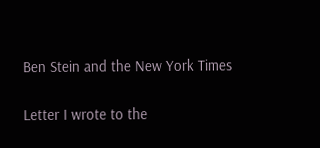Ben Stein and the New York Times

Letter I wrote to the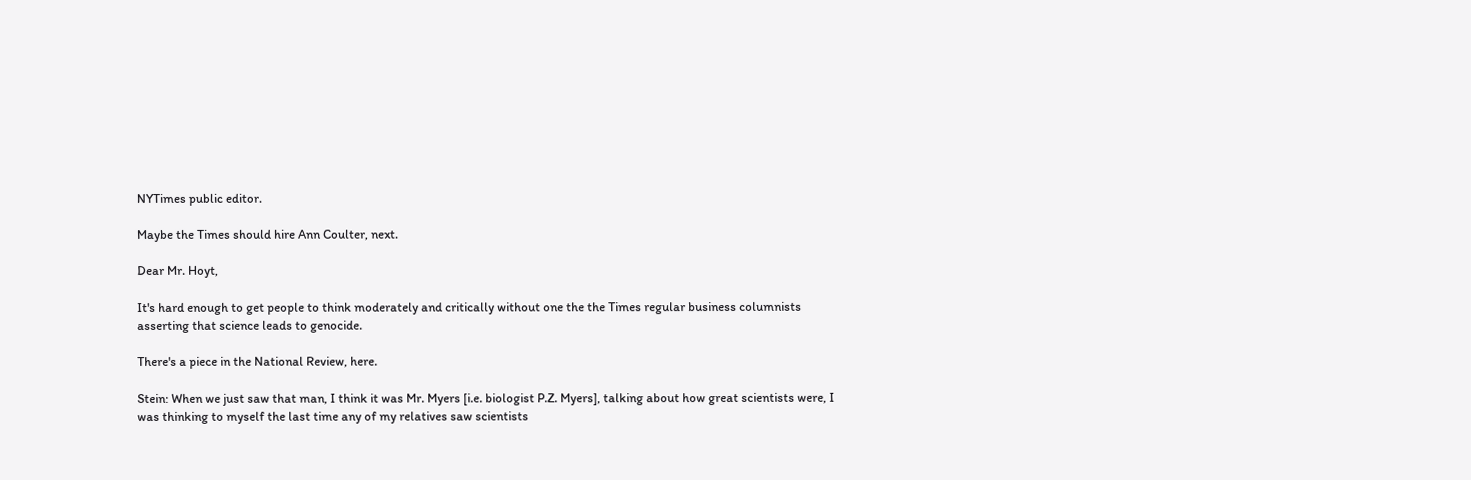NYTimes public editor.

Maybe the Times should hire Ann Coulter, next.

Dear Mr. Hoyt,

It's hard enough to get people to think moderately and critically without one the the Times regular business columnists asserting that science leads to genocide.

There's a piece in the National Review, here.

Stein: When we just saw that man, I think it was Mr. Myers [i.e. biologist P.Z. Myers], talking about how great scientists were, I was thinking to myself the last time any of my relatives saw scientists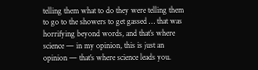telling them what to do they were telling them to go to the showers to get gassed … that was horrifying beyond words, and that’s where science — in my opinion, this is just an opinion — that’s where science leads you.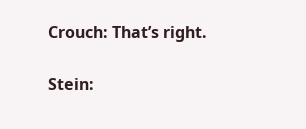Crouch: That’s right.

Stein: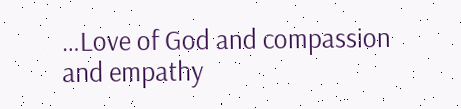…Love of God and compassion and empathy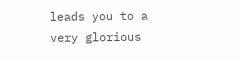leads you to a very glorious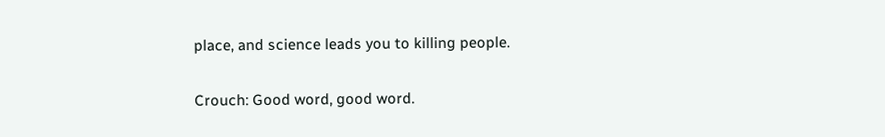place, and science leads you to killing people.

Crouch: Good word, good word.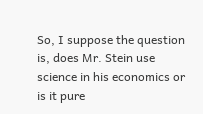So, I suppose the question is, does Mr. Stein use science in his economics or is it pure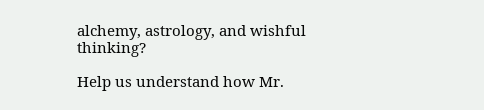alchemy, astrology, and wishful thinking?

Help us understand how Mr.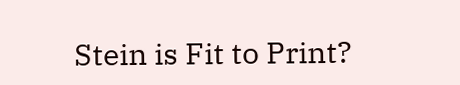Stein is Fit to Print?